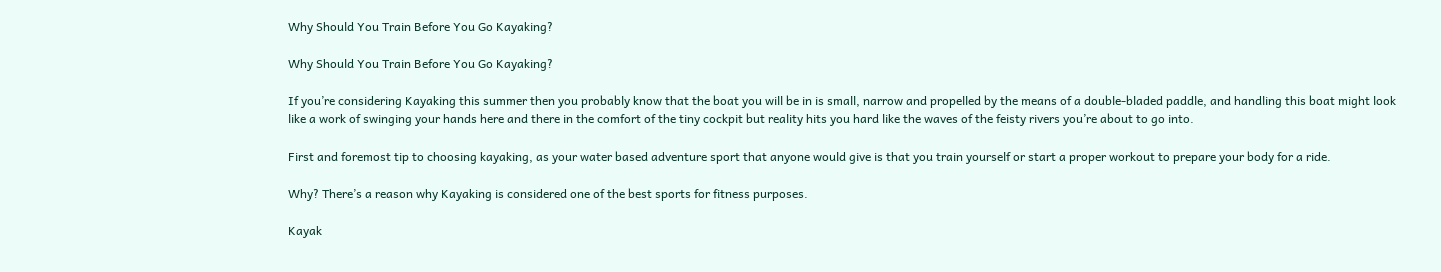Why Should You Train Before You Go Kayaking?

Why Should You Train Before You Go Kayaking?

If you’re considering Kayaking this summer then you probably know that the boat you will be in is small, narrow and propelled by the means of a double-bladed paddle, and handling this boat might look like a work of swinging your hands here and there in the comfort of the tiny cockpit but reality hits you hard like the waves of the feisty rivers you’re about to go into.

First and foremost tip to choosing kayaking, as your water based adventure sport that anyone would give is that you train yourself or start a proper workout to prepare your body for a ride.

Why? There’s a reason why Kayaking is considered one of the best sports for fitness purposes.

Kayak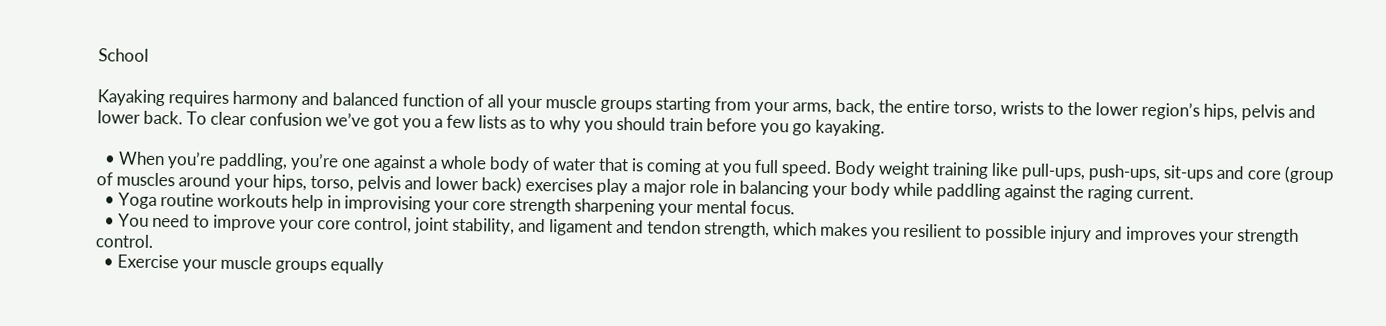School

Kayaking requires harmony and balanced function of all your muscle groups starting from your arms, back, the entire torso, wrists to the lower region’s hips, pelvis and lower back. To clear confusion we’ve got you a few lists as to why you should train before you go kayaking.

  • When you’re paddling, you’re one against a whole body of water that is coming at you full speed. Body weight training like pull-ups, push-ups, sit-ups and core (group of muscles around your hips, torso, pelvis and lower back) exercises play a major role in balancing your body while paddling against the raging current.
  • Yoga routine workouts help in improvising your core strength sharpening your mental focus.
  • You need to improve your core control, joint stability, and ligament and tendon strength, which makes you resilient to possible injury and improves your strength control.
  • Exercise your muscle groups equally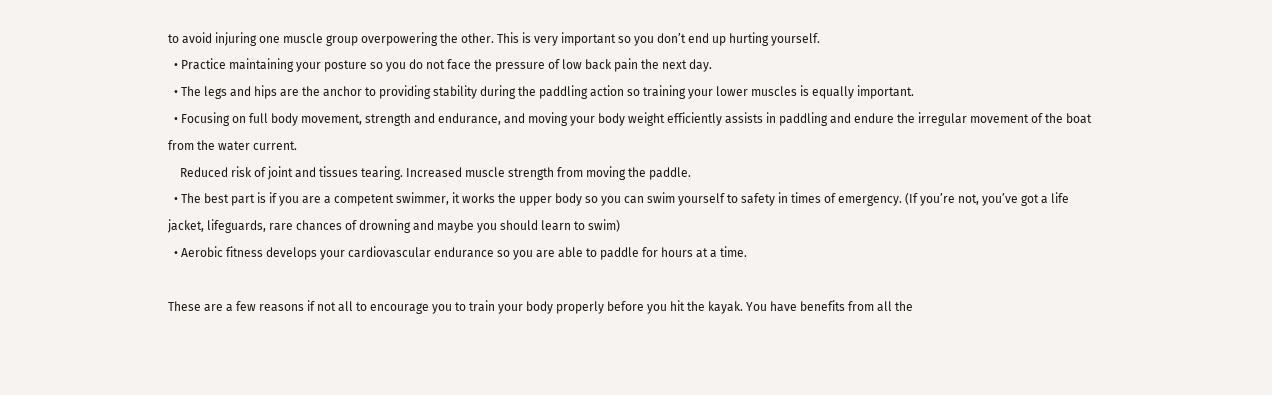to avoid injuring one muscle group overpowering the other. This is very important so you don’t end up hurting yourself.
  • Practice maintaining your posture so you do not face the pressure of low back pain the next day.
  • The legs and hips are the anchor to providing stability during the paddling action so training your lower muscles is equally important.
  • Focusing on full body movement, strength and endurance, and moving your body weight efficiently assists in paddling and endure the irregular movement of the boat from the water current.
    Reduced risk of joint and tissues tearing. Increased muscle strength from moving the paddle.
  • The best part is if you are a competent swimmer, it works the upper body so you can swim yourself to safety in times of emergency. (If you’re not, you’ve got a life jacket, lifeguards, rare chances of drowning and maybe you should learn to swim)
  • Aerobic fitness develops your cardiovascular endurance so you are able to paddle for hours at a time.

These are a few reasons if not all to encourage you to train your body properly before you hit the kayak. You have benefits from all the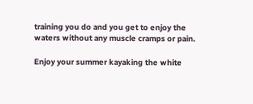training you do and you get to enjoy the waters without any muscle cramps or pain.

Enjoy your summer kayaking the white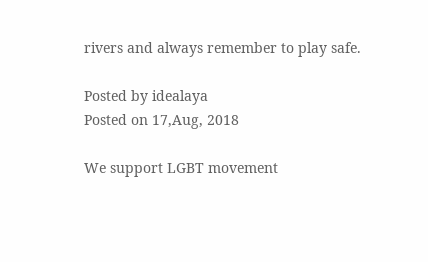rivers and always remember to play safe.

Posted by idealaya
Posted on 17,Aug, 2018

We support LGBT movement